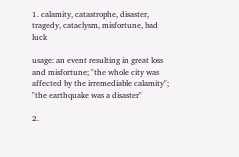1. calamity, catastrophe, disaster, tragedy, cataclysm, misfortune, bad luck

usage: an event resulting in great loss and misfortune; "the whole city was affected by the irremediable calamity"; "the earthquake was a disaster"

2.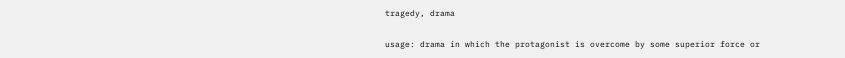tragedy, drama

usage: drama in which the protagonist is overcome by some superior force or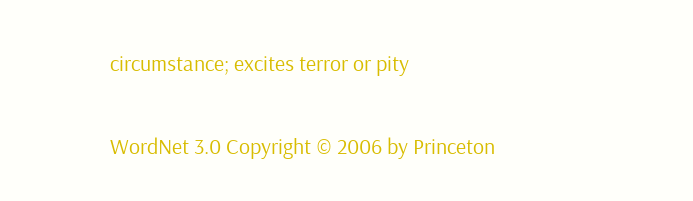circumstance; excites terror or pity

WordNet 3.0 Copyright © 2006 by Princeton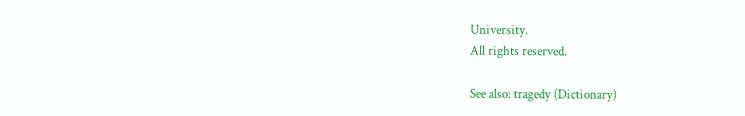University.
All rights reserved.

See also: tragedy (Dictionary)